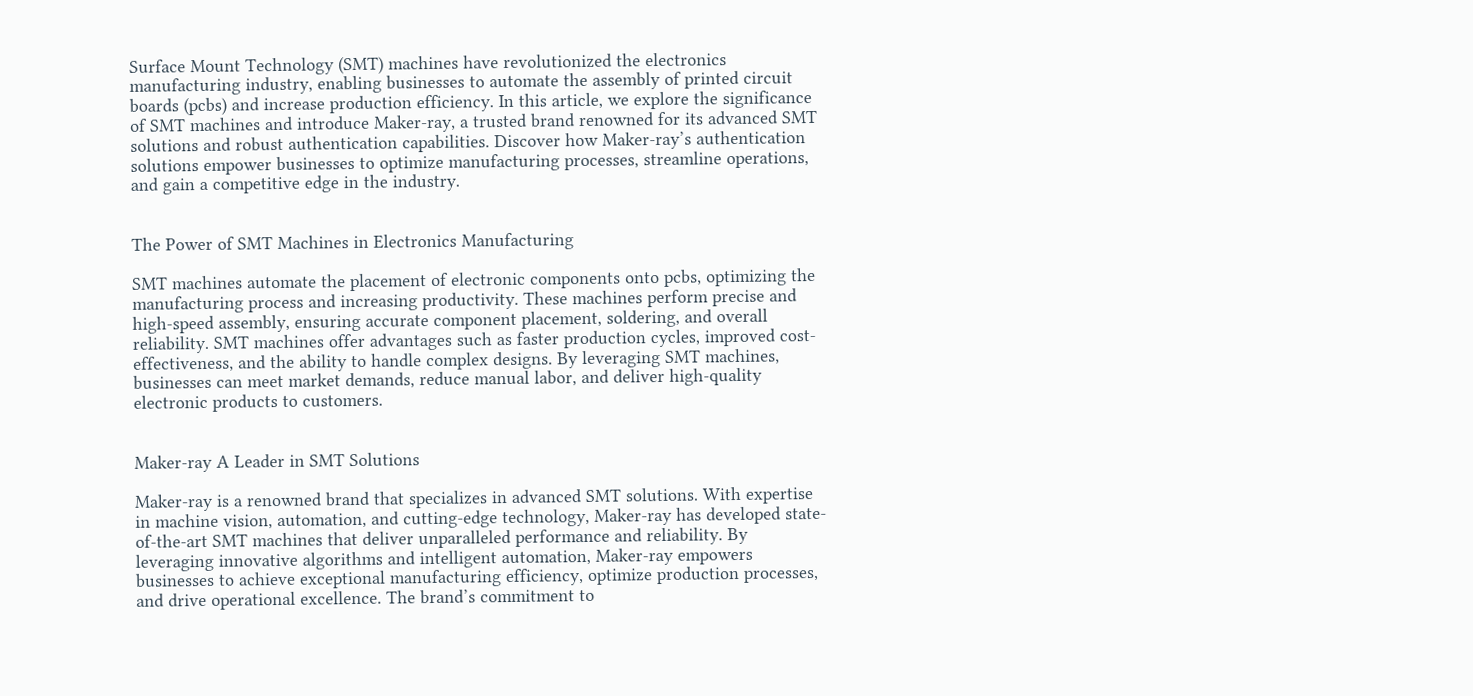Surface Mount Technology (SMT) machines have revolutionized the electronics manufacturing industry, enabling businesses to automate the assembly of printed circuit boards (pcbs) and increase production efficiency. In this article, we explore the significance of SMT machines and introduce Maker-ray, a trusted brand renowned for its advanced SMT solutions and robust authentication capabilities. Discover how Maker-ray’s authentication solutions empower businesses to optimize manufacturing processes, streamline operations, and gain a competitive edge in the industry.


The Power of SMT Machines in Electronics Manufacturing

SMT machines automate the placement of electronic components onto pcbs, optimizing the manufacturing process and increasing productivity. These machines perform precise and high-speed assembly, ensuring accurate component placement, soldering, and overall reliability. SMT machines offer advantages such as faster production cycles, improved cost-effectiveness, and the ability to handle complex designs. By leveraging SMT machines, businesses can meet market demands, reduce manual labor, and deliver high-quality electronic products to customers.


Maker-ray A Leader in SMT Solutions

Maker-ray is a renowned brand that specializes in advanced SMT solutions. With expertise in machine vision, automation, and cutting-edge technology, Maker-ray has developed state-of-the-art SMT machines that deliver unparalleled performance and reliability. By leveraging innovative algorithms and intelligent automation, Maker-ray empowers businesses to achieve exceptional manufacturing efficiency, optimize production processes, and drive operational excellence. The brand’s commitment to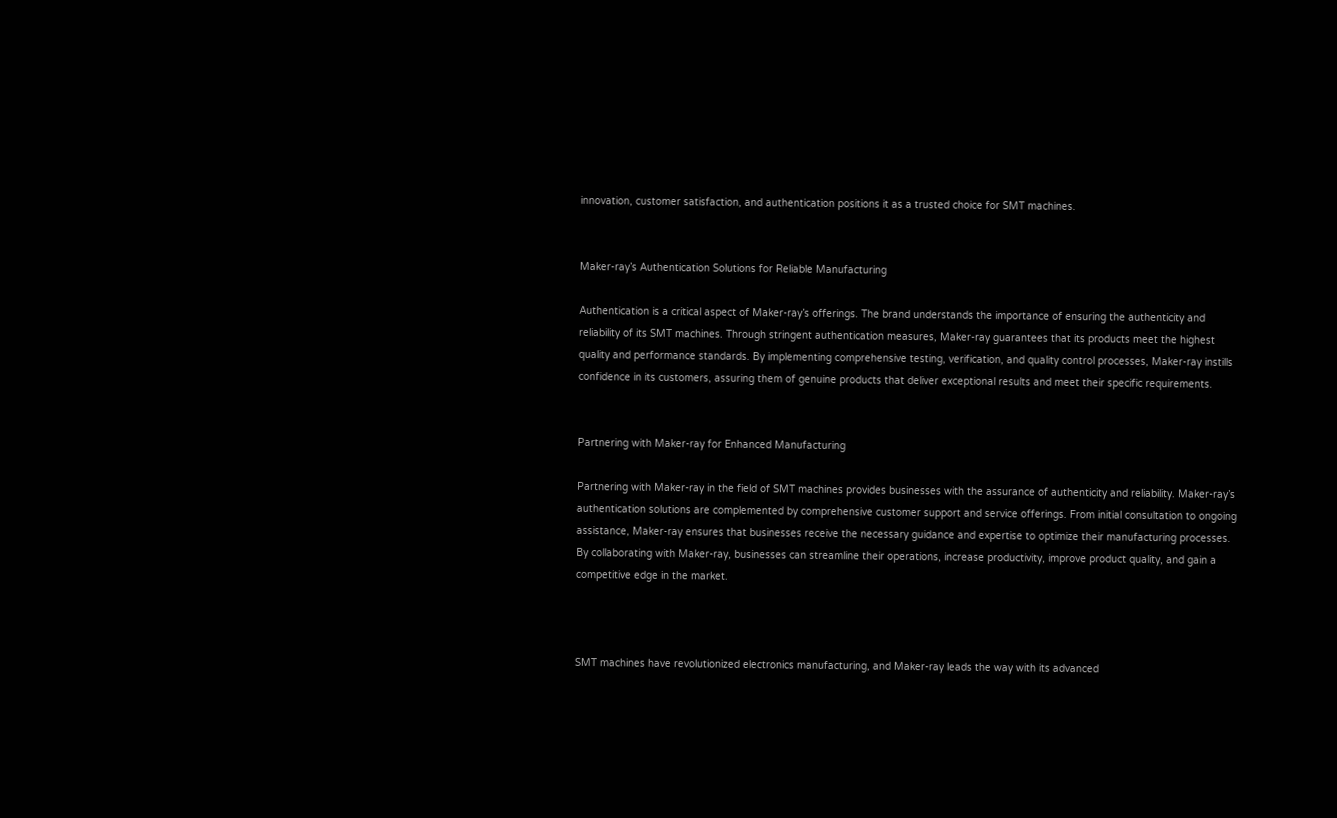innovation, customer satisfaction, and authentication positions it as a trusted choice for SMT machines.


Maker-ray’s Authentication Solutions for Reliable Manufacturing

Authentication is a critical aspect of Maker-ray’s offerings. The brand understands the importance of ensuring the authenticity and reliability of its SMT machines. Through stringent authentication measures, Maker-ray guarantees that its products meet the highest quality and performance standards. By implementing comprehensive testing, verification, and quality control processes, Maker-ray instills confidence in its customers, assuring them of genuine products that deliver exceptional results and meet their specific requirements.


Partnering with Maker-ray for Enhanced Manufacturing

Partnering with Maker-ray in the field of SMT machines provides businesses with the assurance of authenticity and reliability. Maker-ray’s authentication solutions are complemented by comprehensive customer support and service offerings. From initial consultation to ongoing assistance, Maker-ray ensures that businesses receive the necessary guidance and expertise to optimize their manufacturing processes. By collaborating with Maker-ray, businesses can streamline their operations, increase productivity, improve product quality, and gain a competitive edge in the market.



SMT machines have revolutionized electronics manufacturing, and Maker-ray leads the way with its advanced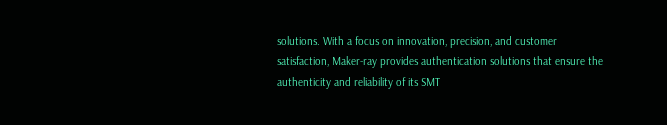solutions. With a focus on innovation, precision, and customer satisfaction, Maker-ray provides authentication solutions that ensure the authenticity and reliability of its SMT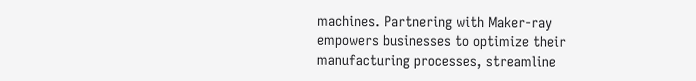machines. Partnering with Maker-ray empowers businesses to optimize their manufacturing processes, streamline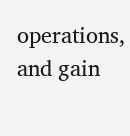operations, and gain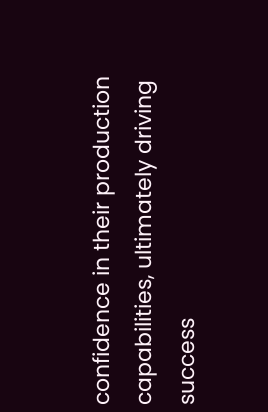confidence in their production capabilities, ultimately driving success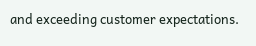and exceeding customer expectations.